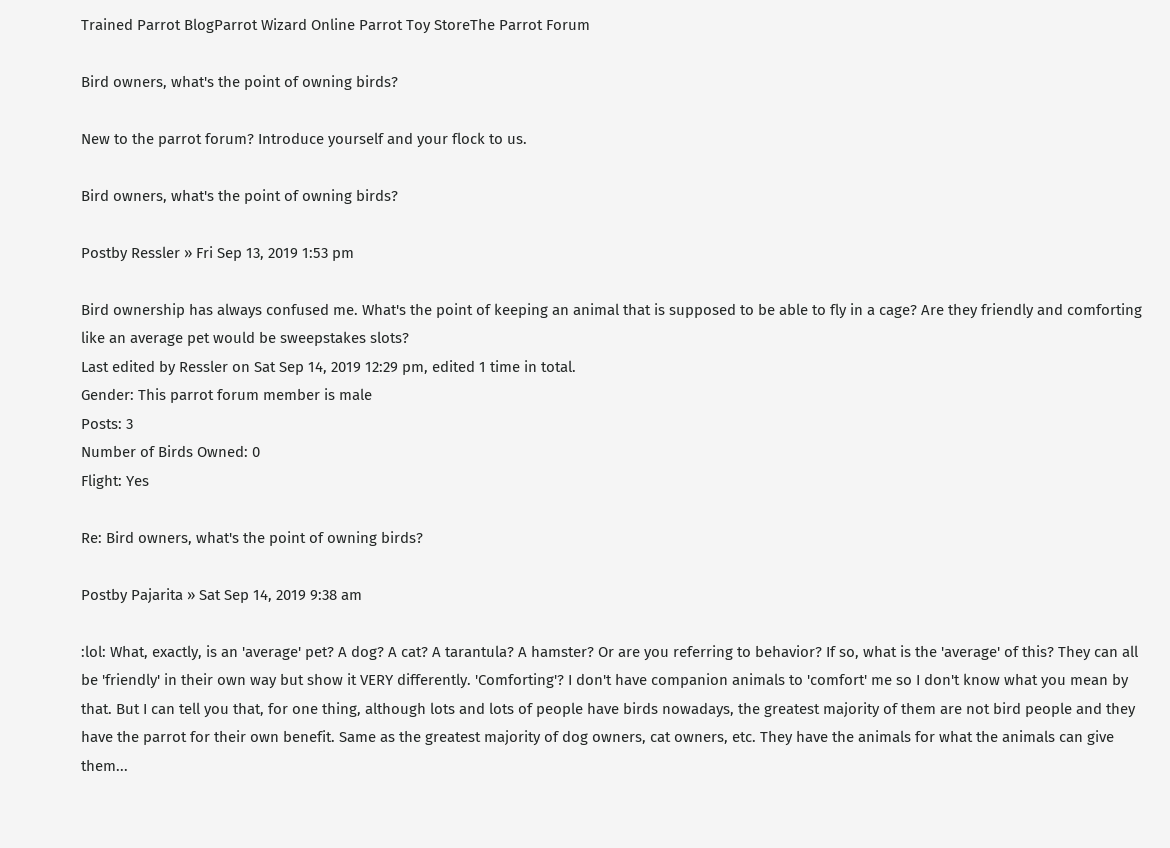Trained Parrot BlogParrot Wizard Online Parrot Toy StoreThe Parrot Forum

Bird owners, what's the point of owning birds?

New to the parrot forum? Introduce yourself and your flock to us.

Bird owners, what's the point of owning birds?

Postby Ressler » Fri Sep 13, 2019 1:53 pm

Bird ownership has always confused me. What's the point of keeping an animal that is supposed to be able to fly in a cage? Are they friendly and comforting like an average pet would be sweepstakes slots?
Last edited by Ressler on Sat Sep 14, 2019 12:29 pm, edited 1 time in total.
Gender: This parrot forum member is male
Posts: 3
Number of Birds Owned: 0
Flight: Yes

Re: Bird owners, what's the point of owning birds?

Postby Pajarita » Sat Sep 14, 2019 9:38 am

:lol: What, exactly, is an 'average' pet? A dog? A cat? A tarantula? A hamster? Or are you referring to behavior? If so, what is the 'average' of this? They can all be 'friendly' in their own way but show it VERY differently. 'Comforting'? I don't have companion animals to 'comfort' me so I don't know what you mean by that. But I can tell you that, for one thing, although lots and lots of people have birds nowadays, the greatest majority of them are not bird people and they have the parrot for their own benefit. Same as the greatest majority of dog owners, cat owners, etc. They have the animals for what the animals can give them...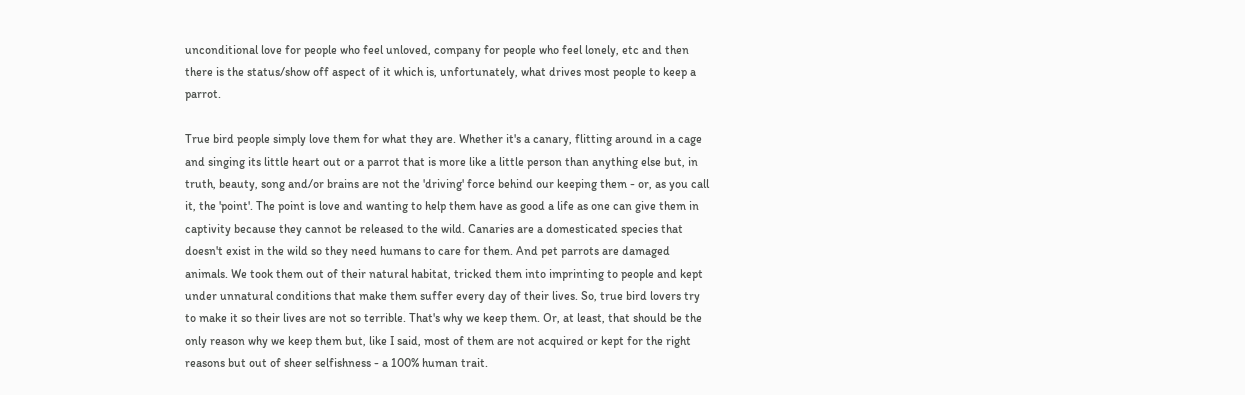unconditional love for people who feel unloved, company for people who feel lonely, etc and then there is the status/show off aspect of it which is, unfortunately, what drives most people to keep a parrot.

True bird people simply love them for what they are. Whether it's a canary, flitting around in a cage and singing its little heart out or a parrot that is more like a little person than anything else but, in truth, beauty, song and/or brains are not the 'driving' force behind our keeping them - or, as you call it, the 'point'. The point is love and wanting to help them have as good a life as one can give them in captivity because they cannot be released to the wild. Canaries are a domesticated species that doesn't exist in the wild so they need humans to care for them. And pet parrots are damaged animals. We took them out of their natural habitat, tricked them into imprinting to people and kept under unnatural conditions that make them suffer every day of their lives. So, true bird lovers try to make it so their lives are not so terrible. That's why we keep them. Or, at least, that should be the only reason why we keep them but, like I said, most of them are not acquired or kept for the right reasons but out of sheer selfishness - a 100% human trait.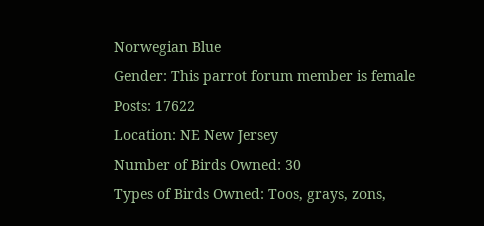Norwegian Blue
Gender: This parrot forum member is female
Posts: 17622
Location: NE New Jersey
Number of Birds Owned: 30
Types of Birds Owned: Toos, grays, zons,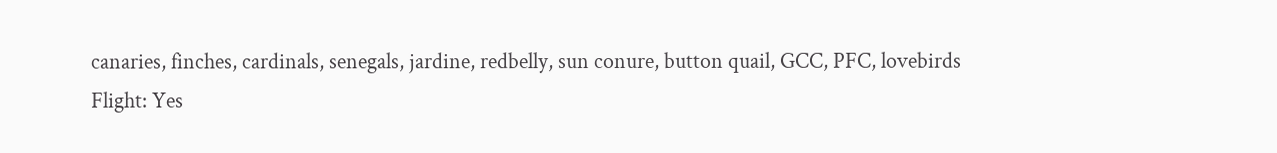canaries, finches, cardinals, senegals, jardine, redbelly, sun conure, button quail, GCC, PFC, lovebirds
Flight: Yes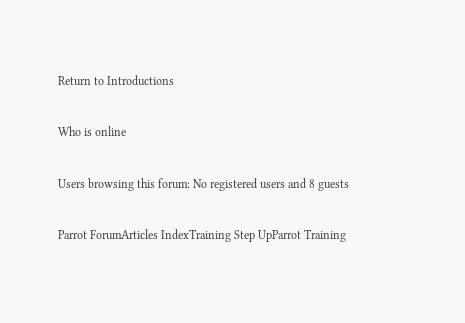Return to Introductions

Who is online

Users browsing this forum: No registered users and 8 guests

Parrot ForumArticles IndexTraining Step UpParrot Training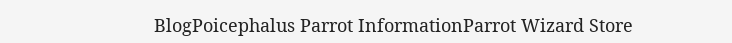BlogPoicephalus Parrot InformationParrot Wizard Store